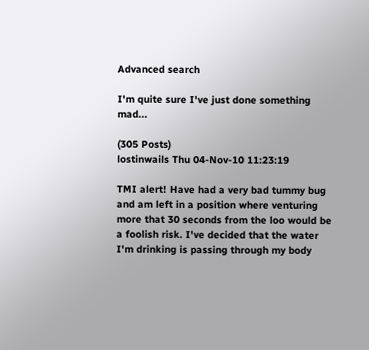Advanced search

I'm quite sure I've just done something mad...

(305 Posts)
lostinwails Thu 04-Nov-10 11:23:19

TMI alert! Have had a very bad tummy bug and am left in a position where venturing more that 30 seconds from the loo would be a foolish risk. I've decided that the water I'm drinking is passing through my body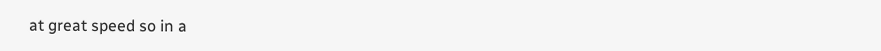at great speed so in a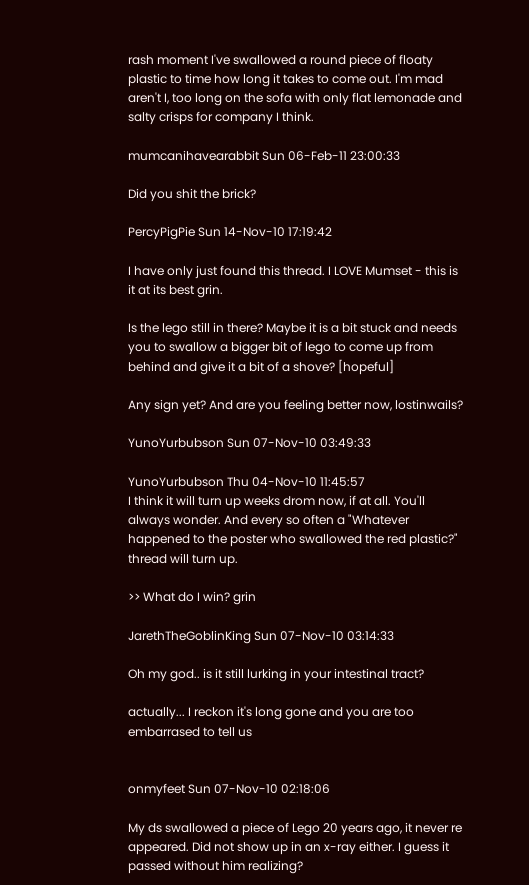rash moment I've swallowed a round piece of floaty plastic to time how long it takes to come out. I'm mad aren't I, too long on the sofa with only flat lemonade and salty crisps for company I think.

mumcanihavearabbit Sun 06-Feb-11 23:00:33

Did you shit the brick?

PercyPigPie Sun 14-Nov-10 17:19:42

I have only just found this thread. I LOVE Mumset - this is it at its best grin.

Is the lego still in there? Maybe it is a bit stuck and needs you to swallow a bigger bit of lego to come up from behind and give it a bit of a shove? [hopeful]

Any sign yet? And are you feeling better now, lostinwails?

YunoYurbubson Sun 07-Nov-10 03:49:33

YunoYurbubson Thu 04-Nov-10 11:45:57
I think it will turn up weeks drom now, if at all. You'll always wonder. And every so often a "Whatever happened to the poster who swallowed the red plastic?" thread will turn up.

>> What do I win? grin

JarethTheGoblinKing Sun 07-Nov-10 03:14:33

Oh my god.. is it still lurking in your intestinal tract?

actually... I reckon it's long gone and you are too embarrased to tell us


onmyfeet Sun 07-Nov-10 02:18:06

My ds swallowed a piece of Lego 20 years ago, it never re appeared. Did not show up in an x-ray either. I guess it passed without him realizing?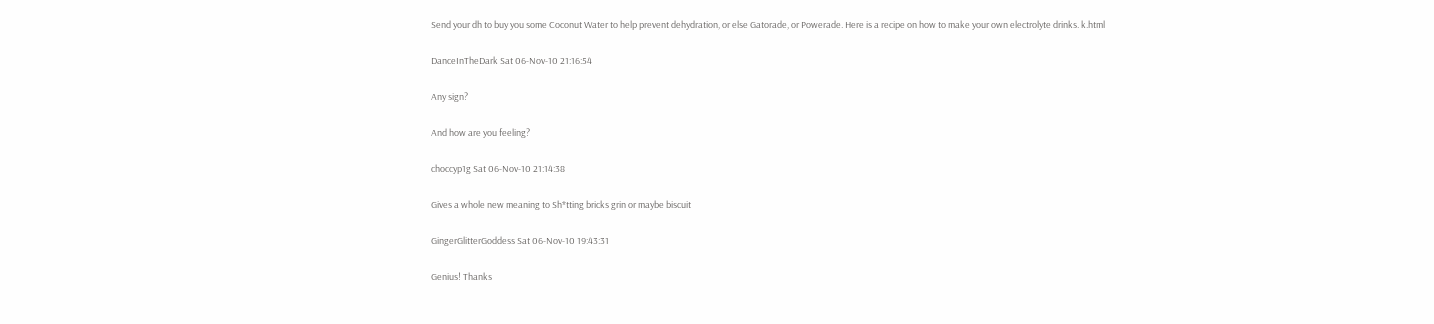Send your dh to buy you some Coconut Water to help prevent dehydration, or else Gatorade, or Powerade. Here is a recipe on how to make your own electrolyte drinks. k.html

DanceInTheDark Sat 06-Nov-10 21:16:54

Any sign?

And how are you feeling?

choccyp1g Sat 06-Nov-10 21:14:38

Gives a whole new meaning to Sh*tting bricks grin or maybe biscuit

GingerGlitterGoddess Sat 06-Nov-10 19:43:31

Genius! Thanks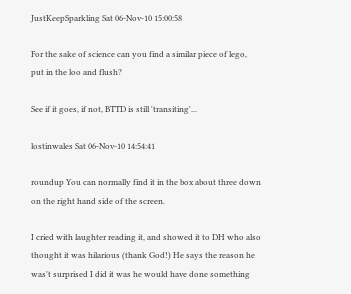JustKeepSparkling Sat 06-Nov-10 15:00:58

For the sake of science can you find a similar piece of lego, put in the loo and flush?

See if it goes, if not, BTTD is still 'transiting'...

lostinwales Sat 06-Nov-10 14:54:41

roundup You can normally find it in the box about three down on the right hand side of the screen.

I cried with laughter reading it, and showed it to DH who also thought it was hilarious (thank God!) He says the reason he was't surprised I did it was he would have done something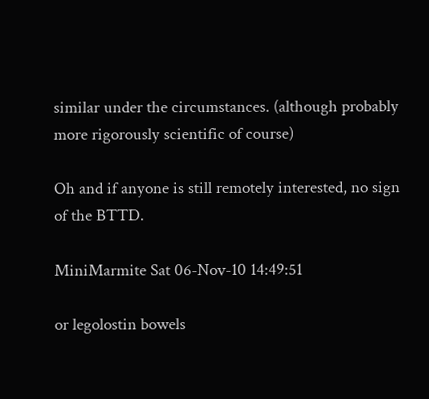similar under the circumstances. (although probably more rigorously scientific of course)

Oh and if anyone is still remotely interested, no sign of the BTTD.

MiniMarmite Sat 06-Nov-10 14:49:51

or legolostin bowels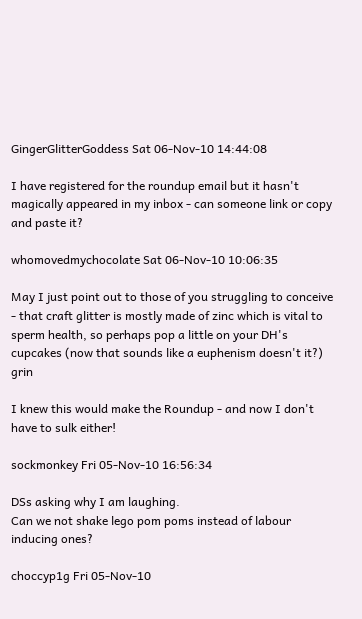GingerGlitterGoddess Sat 06-Nov-10 14:44:08

I have registered for the roundup email but it hasn't magically appeared in my inbox - can someone link or copy and paste it?

whomovedmychocolate Sat 06-Nov-10 10:06:35

May I just point out to those of you struggling to conceive - that craft glitter is mostly made of zinc which is vital to sperm health, so perhaps pop a little on your DH's cupcakes (now that sounds like a euphenism doesn't it?) grin

I knew this would make the Roundup - and now I don't have to sulk either!

sockmonkey Fri 05-Nov-10 16:56:34

DSs asking why I am laughing.
Can we not shake lego pom poms instead of labour inducing ones?

choccyp1g Fri 05-Nov-10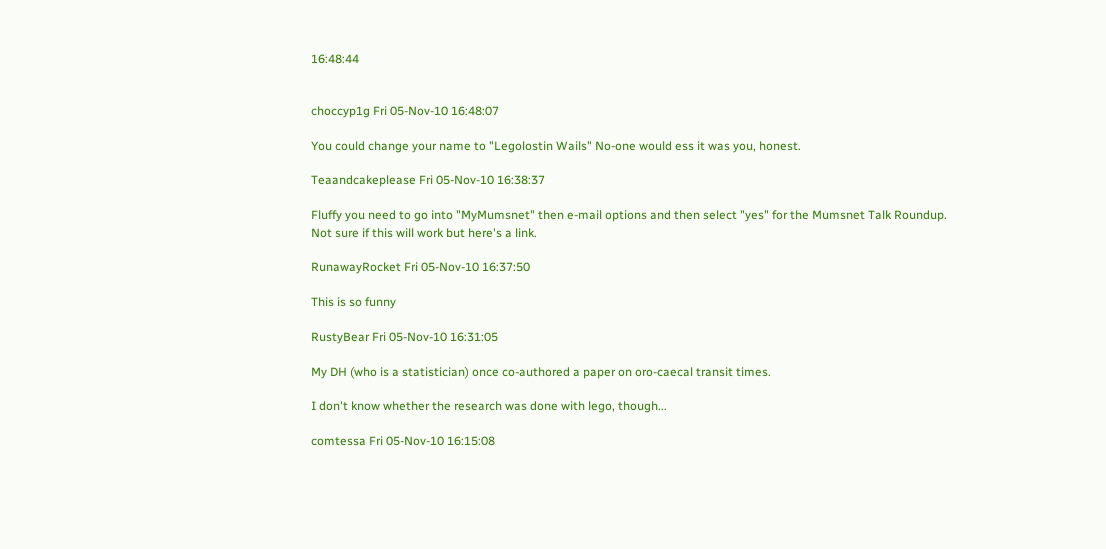16:48:44


choccyp1g Fri 05-Nov-10 16:48:07

You could change your name to "Legolostin Wails" No-one would ess it was you, honest.

Teaandcakeplease Fri 05-Nov-10 16:38:37

Fluffy you need to go into "MyMumsnet" then e-mail options and then select "yes" for the Mumsnet Talk Roundup. Not sure if this will work but here's a link.

RunawayRocket Fri 05-Nov-10 16:37:50

This is so funny

RustyBear Fri 05-Nov-10 16:31:05

My DH (who is a statistician) once co-authored a paper on oro-caecal transit times.

I don't know whether the research was done with lego, though...

comtessa Fri 05-Nov-10 16:15:08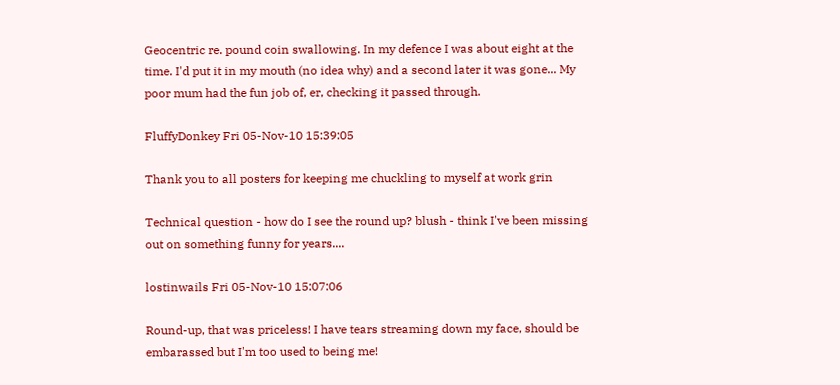Geocentric re. pound coin swallowing. In my defence I was about eight at the time. I'd put it in my mouth (no idea why) and a second later it was gone... My poor mum had the fun job of, er, checking it passed through.

FluffyDonkey Fri 05-Nov-10 15:39:05

Thank you to all posters for keeping me chuckling to myself at work grin

Technical question - how do I see the round up? blush - think I've been missing out on something funny for years....

lostinwails Fri 05-Nov-10 15:07:06

Round-up, that was priceless! I have tears streaming down my face, should be embarassed but I'm too used to being me!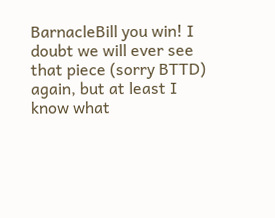BarnacleBill you win! I doubt we will ever see that piece (sorry BTTD) again, but at least I know what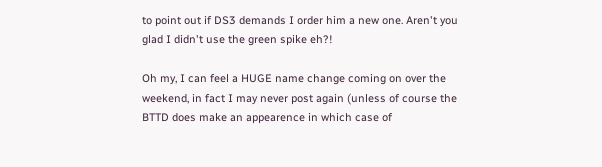to point out if DS3 demands I order him a new one. Aren't you glad I didn't use the green spike eh?!

Oh my, I can feel a HUGE name change coming on over the weekend, in fact I may never post again (unless of course the BTTD does make an appearence in which case of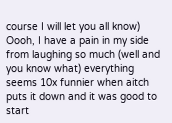course I will let you all know) Oooh, I have a pain in my side from laughing so much (well and you know what) everything seems 10x funnier when aitch puts it down and it was good to start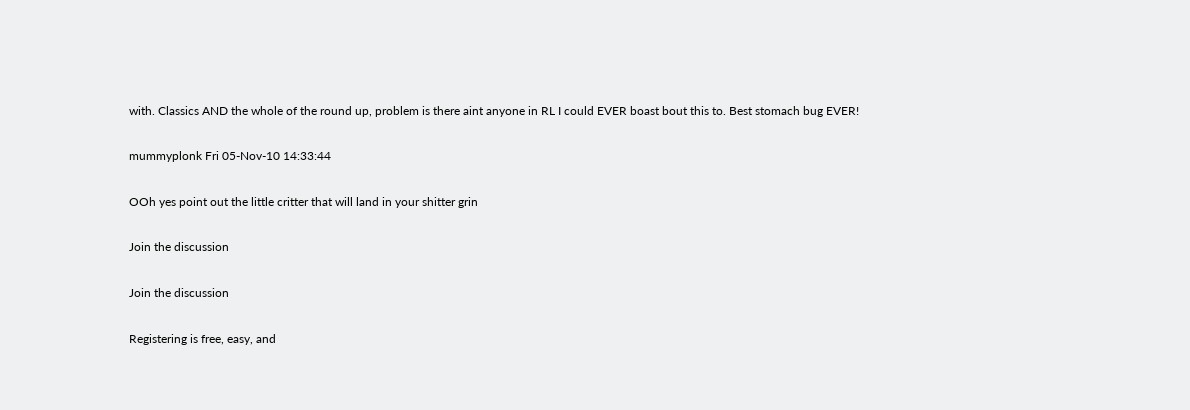with. Classics AND the whole of the round up, problem is there aint anyone in RL I could EVER boast bout this to. Best stomach bug EVER!

mummyplonk Fri 05-Nov-10 14:33:44

OOh yes point out the little critter that will land in your shitter grin

Join the discussion

Join the discussion

Registering is free, easy, and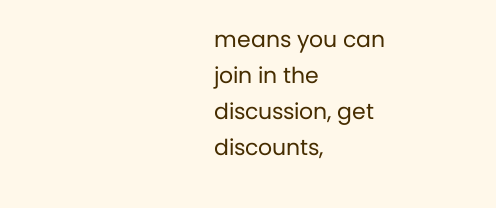means you can join in the discussion, get discounts,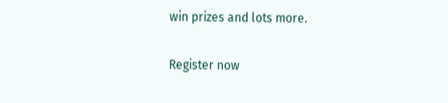win prizes and lots more.

Register now